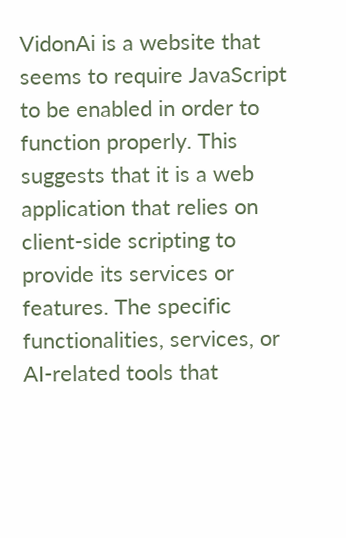VidonAi is a website that seems to require JavaScript to be enabled in order to function properly. This suggests that it is a web application that relies on client-side scripting to provide its services or features. The specific functionalities, services, or AI-related tools that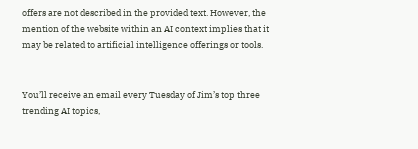offers are not described in the provided text. However, the mention of the website within an AI context implies that it may be related to artificial intelligence offerings or tools.


You’ll receive an email every Tuesday of Jim’s top three trending AI topics,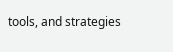tools, and strategies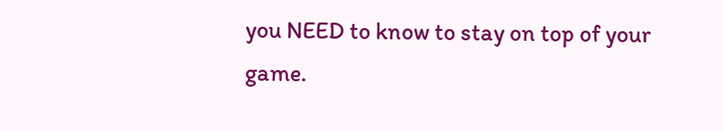you NEED to know to stay on top of your game.